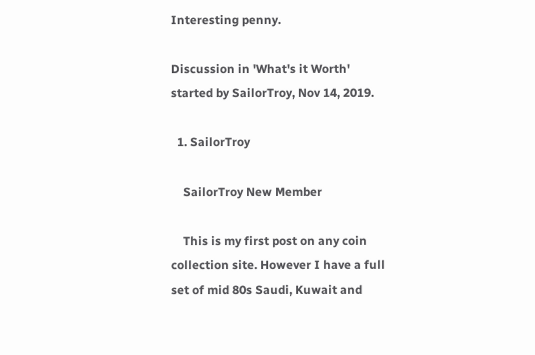Interesting penny.

Discussion in 'What's it Worth' started by SailorTroy, Nov 14, 2019.

  1. SailorTroy

    SailorTroy New Member

    This is my first post on any coin collection site. However I have a full set of mid 80s Saudi, Kuwait and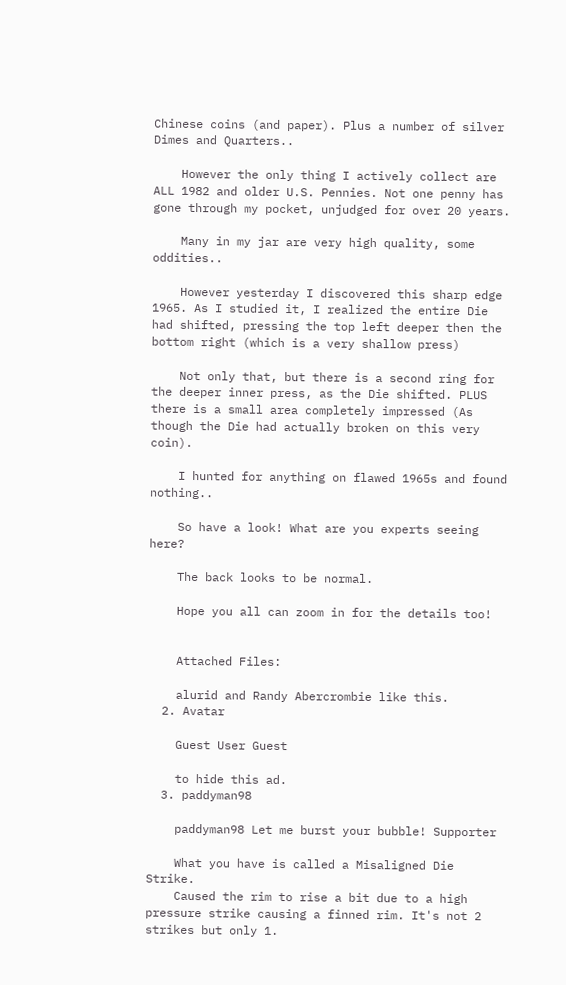Chinese coins (and paper). Plus a number of silver Dimes and Quarters..

    However the only thing I actively collect are ALL 1982 and older U.S. Pennies. Not one penny has gone through my pocket, unjudged for over 20 years.

    Many in my jar are very high quality, some oddities..

    However yesterday I discovered this sharp edge 1965. As I studied it, I realized the entire Die had shifted, pressing the top left deeper then the bottom right (which is a very shallow press)

    Not only that, but there is a second ring for the deeper inner press, as the Die shifted. PLUS there is a small area completely impressed (As though the Die had actually broken on this very coin).

    I hunted for anything on flawed 1965s and found nothing..

    So have a look! What are you experts seeing here?

    The back looks to be normal.

    Hope you all can zoom in for the details too!


    Attached Files:

    alurid and Randy Abercrombie like this.
  2. Avatar

    Guest User Guest

    to hide this ad.
  3. paddyman98

    paddyman98 Let me burst your bubble! Supporter

    What you have is called a Misaligned Die Strike.
    Caused the rim to rise a bit due to a high pressure strike causing a finned rim. It's not 2 strikes but only 1.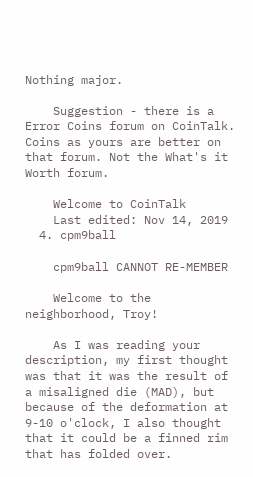Nothing major.

    Suggestion - there is a Error Coins forum on CoinTalk. Coins as yours are better on that forum. Not the What's it Worth forum.

    Welcome to CoinTalk
    Last edited: Nov 14, 2019
  4. cpm9ball

    cpm9ball CANNOT RE-MEMBER

    Welcome to the neighborhood, Troy!

    As I was reading your description, my first thought was that it was the result of a misaligned die (MAD), but because of the deformation at 9-10 o'clock, I also thought that it could be a finned rim that has folded over.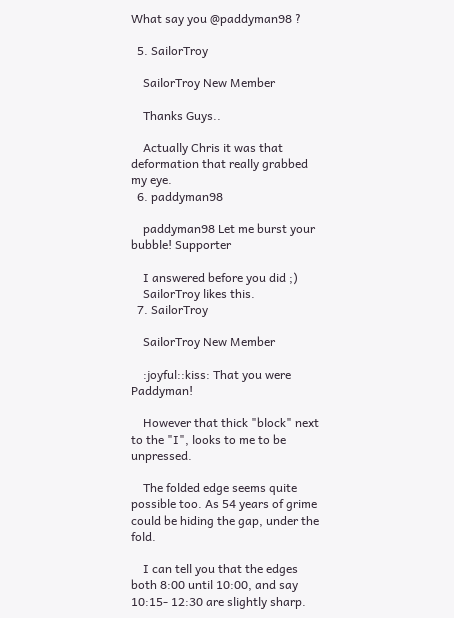What say you @paddyman98 ?

  5. SailorTroy

    SailorTroy New Member

    Thanks Guys..

    Actually Chris it was that deformation that really grabbed my eye.
  6. paddyman98

    paddyman98 Let me burst your bubble! Supporter

    I answered before you did ;)
    SailorTroy likes this.
  7. SailorTroy

    SailorTroy New Member

    :joyful::kiss: That you were Paddyman!

    However that thick "block" next to the "I", looks to me to be unpressed.

    The folded edge seems quite possible too. As 54 years of grime could be hiding the gap, under the fold.

    I can tell you that the edges both 8:00 until 10:00, and say 10:15- 12:30 are slightly sharp.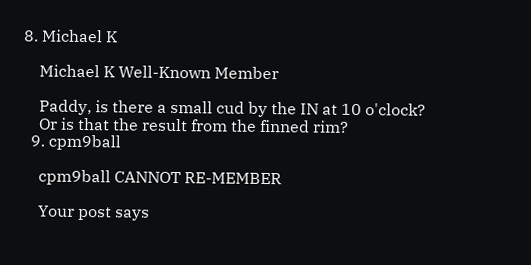8. Michael K

    Michael K Well-Known Member

    Paddy, is there a small cud by the IN at 10 o'clock?
    Or is that the result from the finned rim?
  9. cpm9ball

    cpm9ball CANNOT RE-MEMBER

    Your post says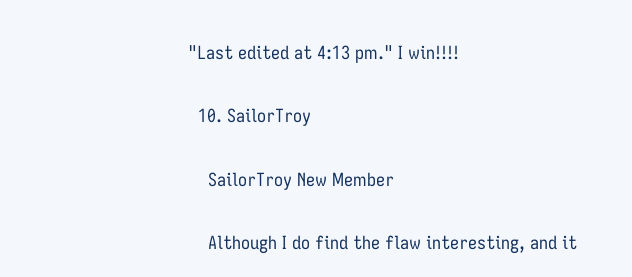"Last edited at 4:13 pm." I win!!!!

  10. SailorTroy

    SailorTroy New Member

    Although I do find the flaw interesting, and it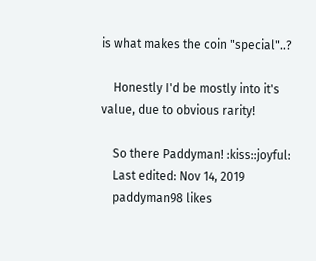is what makes the coin "special"..?

    Honestly I'd be mostly into it's value, due to obvious rarity!

    So there Paddyman! :kiss::joyful:
    Last edited: Nov 14, 2019
    paddyman98 likes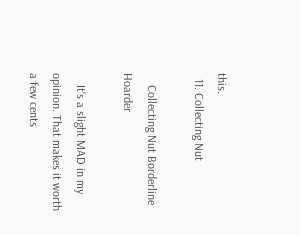this.
  11. Collecting Nut

    Collecting Nut Borderline Hoarder

    It's a slight MAD in my opinion. That makes it worth a few cents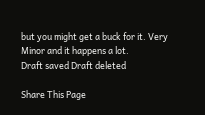but you might get a buck for it. Very Minor and it happens a lot.
Draft saved Draft deleted

Share This Page